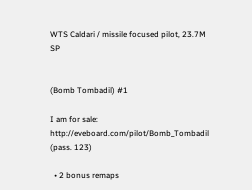WTS Caldari / missile focused pilot, 23.7M SP


(Bomb Tombadil) #1

I am for sale: http://eveboard.com/pilot/Bomb_Tombadil (pass. 123)

  • 2 bonus remaps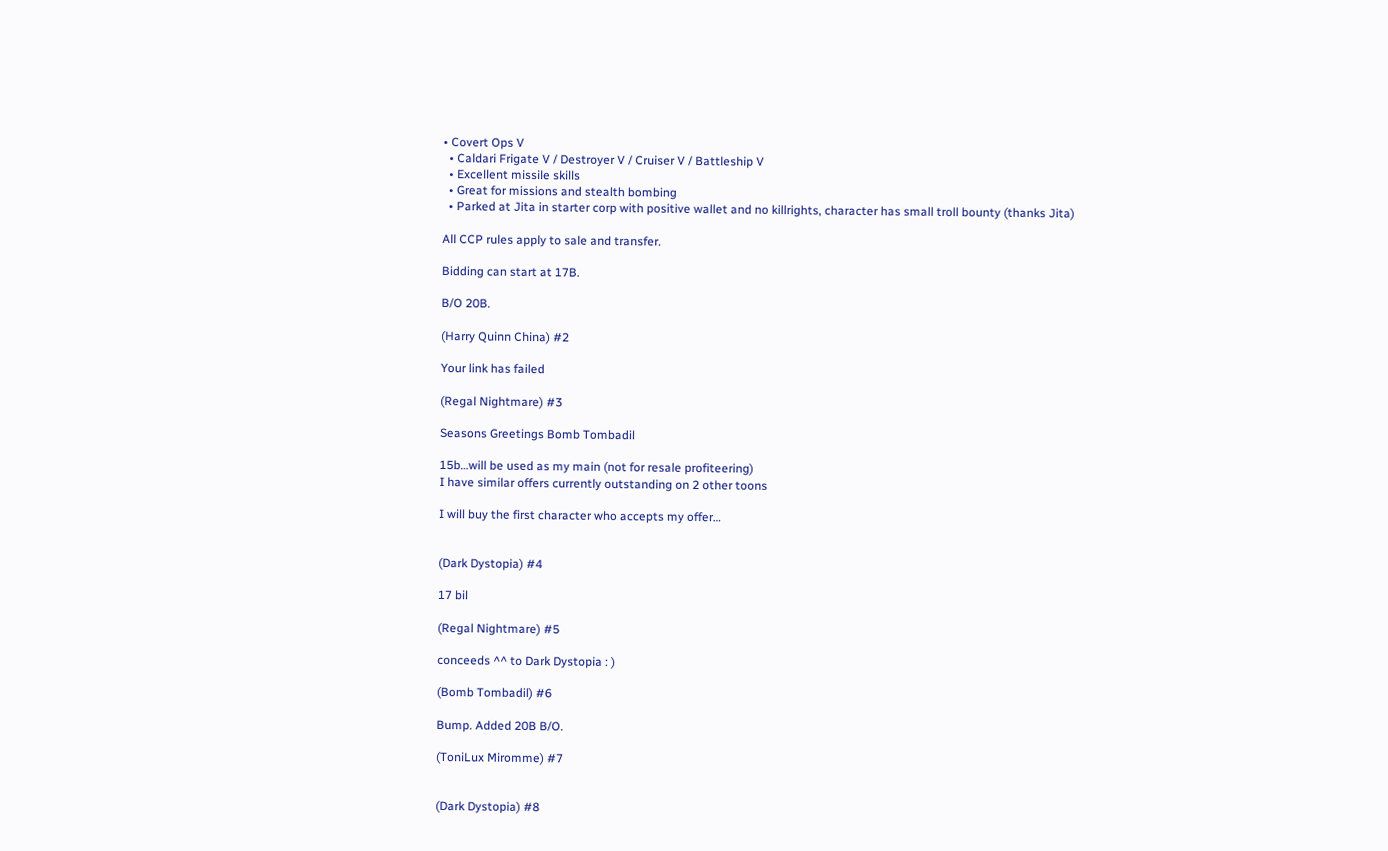• Covert Ops V
  • Caldari Frigate V / Destroyer V / Cruiser V / Battleship V
  • Excellent missile skills
  • Great for missions and stealth bombing
  • Parked at Jita in starter corp with positive wallet and no killrights, character has small troll bounty (thanks Jita)

All CCP rules apply to sale and transfer.

Bidding can start at 17B.

B/O 20B.

(Harry Quinn China) #2

Your link has failed

(Regal Nightmare) #3

Seasons Greetings Bomb Tombadil

15b…will be used as my main (not for resale profiteering)
I have similar offers currently outstanding on 2 other toons

I will buy the first character who accepts my offer…


(Dark Dystopia) #4

17 bil

(Regal Nightmare) #5

conceeds ^^ to Dark Dystopia : )

(Bomb Tombadil) #6

Bump. Added 20B B/O.

(ToniLux Miromme) #7


(Dark Dystopia) #8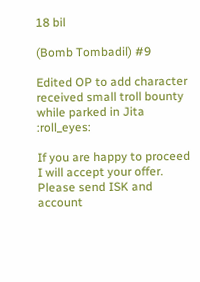18 bil

(Bomb Tombadil) #9

Edited OP to add character received small troll bounty while parked in Jita :roll_eyes:

If you are happy to proceed I will accept your offer. Please send ISK and account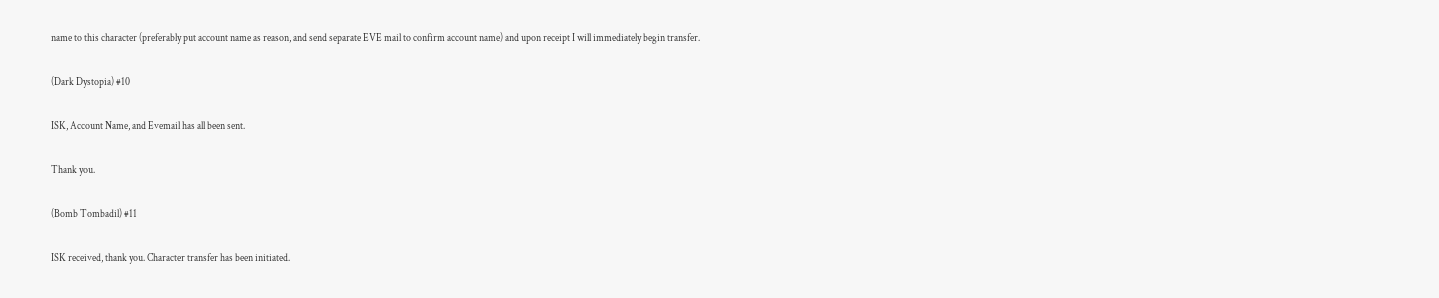name to this character (preferably put account name as reason, and send separate EVE mail to confirm account name) and upon receipt I will immediately begin transfer.

(Dark Dystopia) #10

ISK, Account Name, and Evemail has all been sent.

Thank you.

(Bomb Tombadil) #11

ISK received, thank you. Character transfer has been initiated.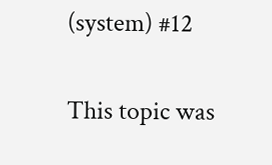(system) #12

This topic was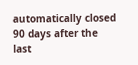automatically closed 90 days after the last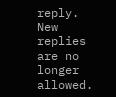reply. New replies are no longer allowed.